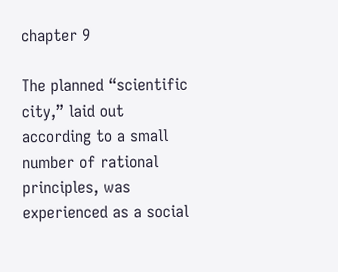chapter 9

The planned “scientific city,” laid out according to a small number of rational principles, was experienced as a social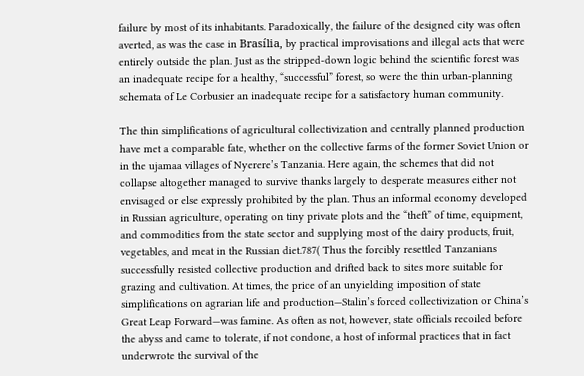failure by most of its inhabitants. Paradoxically, the failure of the designed city was often averted, as was the case in Brasília, by practical improvisations and illegal acts that were entirely outside the plan. Just as the stripped-down logic behind the scientific forest was an inadequate recipe for a healthy, “successful” forest, so were the thin urban-planning schemata of Le Corbusier an inadequate recipe for a satisfactory human community.

The thin simplifications of agricultural collectivization and centrally planned production have met a comparable fate, whether on the collective farms of the former Soviet Union or in the ujamaa villages of Nyerere’s Tanzania. Here again, the schemes that did not collapse altogether managed to survive thanks largely to desperate measures either not envisaged or else expressly prohibited by the plan. Thus an informal economy developed in Russian agriculture, operating on tiny private plots and the “theft” of time, equipment, and commodities from the state sector and supplying most of the dairy products, fruit, vegetables, and meat in the Russian diet.787( Thus the forcibly resettled Tanzanians successfully resisted collective production and drifted back to sites more suitable for grazing and cultivation. At times, the price of an unyielding imposition of state simplifications on agrarian life and production—Stalin’s forced collectivization or China’s Great Leap Forward—was famine. As often as not, however, state officials recoiled before the abyss and came to tolerate, if not condone, a host of informal practices that in fact underwrote the survival of the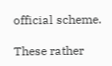official scheme.

These rather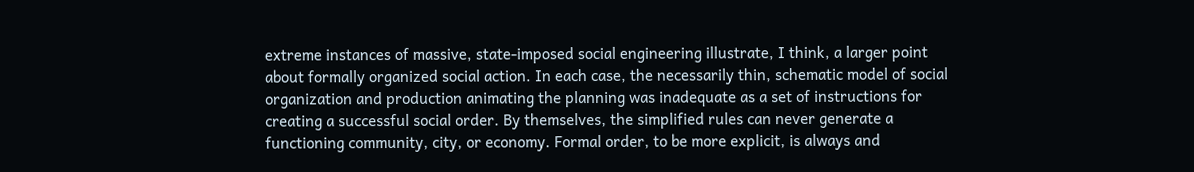extreme instances of massive, state-imposed social engineering illustrate, I think, a larger point about formally organized social action. In each case, the necessarily thin, schematic model of social organization and production animating the planning was inadequate as a set of instructions for creating a successful social order. By themselves, the simplified rules can never generate a functioning community, city, or economy. Formal order, to be more explicit, is always and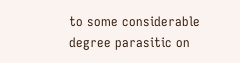to some considerable degree parasitic on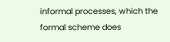informal processes, which the formal scheme does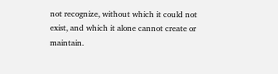not recognize, without which it could not exist, and which it alone cannot create or maintain.